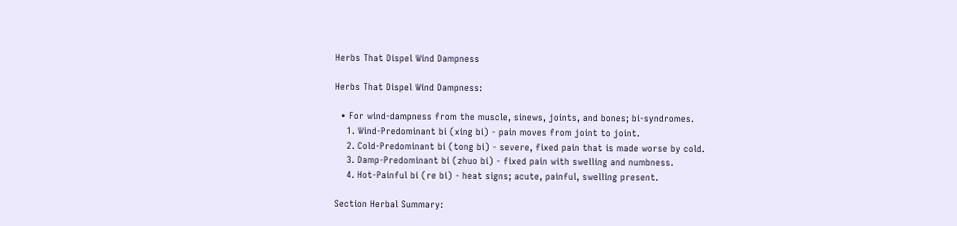Herbs That Dispel Wind Dampness

Herbs That Dispel Wind Dampness:

  • For wind-dampness from the muscle, sinews, joints, and bones; bi-syndromes.
    1. Wind-Predominant bi (xing bi) - pain moves from joint to joint.
    2. Cold-Predominant bi (tong bi) - severe, fixed pain that is made worse by cold.
    3. Damp-Predominant bi (zhuo bi) - fixed pain with swelling and numbness.
    4. Hot-Painful bi (re bi) - heat signs; acute, painful, swelling present.

Section Herbal Summary: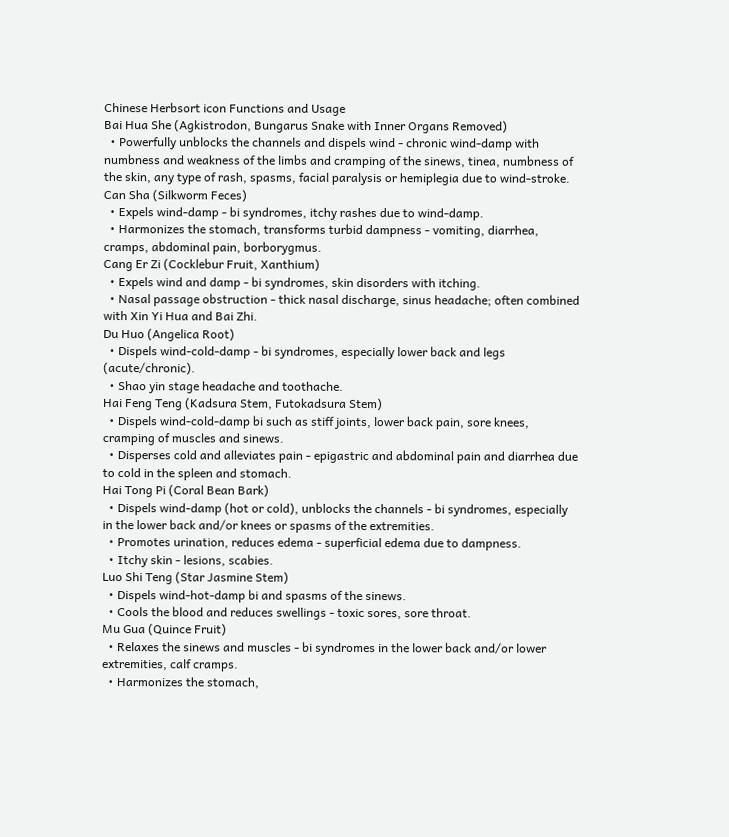Chinese Herbsort icon Functions and Usage
Bai Hua She (Agkistrodon, Bungarus Snake with Inner Organs Removed)
  • Powerfully unblocks the channels and dispels wind - chronic wind-damp with numbness and weakness of the limbs and cramping of the sinews, tinea, numbness of the skin, any type of rash, spasms, facial paralysis or hemiplegia due to wind-stroke.
Can Sha (Silkworm Feces)
  • Expels wind-damp - bi syndromes, itchy rashes due to wind-damp.
  • Harmonizes the stomach, transforms turbid dampness - vomiting, diarrhea, cramps, abdominal pain, borborygmus.
Cang Er Zi (Cocklebur Fruit, Xanthium)
  • Expels wind and damp - bi syndromes, skin disorders with itching.
  • Nasal passage obstruction - thick nasal discharge, sinus headache; often combined with Xin Yi Hua and Bai Zhi.
Du Huo (Angelica Root)
  • Dispels wind-cold-damp - bi syndromes, especially lower back and legs (acute/chronic).
  • Shao yin stage headache and toothache.
Hai Feng Teng (Kadsura Stem, Futokadsura Stem)
  • Dispels wind-cold-damp bi such as stiff joints, lower back pain, sore knees, cramping of muscles and sinews.
  • Disperses cold and alleviates pain - epigastric and abdominal pain and diarrhea due to cold in the spleen and stomach.
Hai Tong Pi (Coral Bean Bark)
  • Dispels wind-damp (hot or cold), unblocks the channels - bi syndromes, especially in the lower back and/or knees or spasms of the extremities.
  • Promotes urination, reduces edema - superficial edema due to dampness.
  • Itchy skin - lesions, scabies.
Luo Shi Teng (Star Jasmine Stem)
  • Dispels wind-hot-damp bi and spasms of the sinews.
  • Cools the blood and reduces swellings - toxic sores, sore throat.
Mu Gua (Quince Fruit)
  • Relaxes the sinews and muscles - bi syndromes in the lower back and/or lower extremities, calf cramps.
  • Harmonizes the stomach,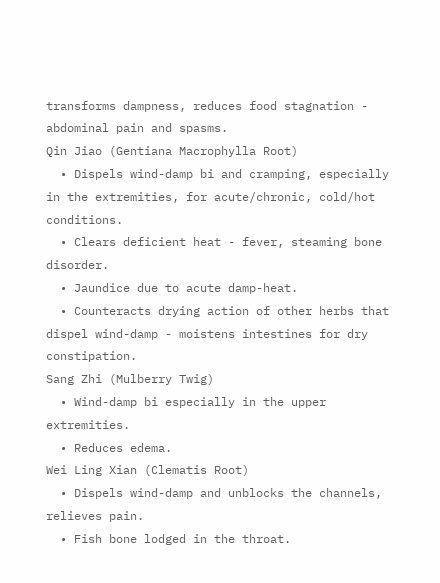transforms dampness, reduces food stagnation - abdominal pain and spasms.
Qin Jiao (Gentiana Macrophylla Root)
  • Dispels wind-damp bi and cramping, especially in the extremities, for acute/chronic, cold/hot conditions.
  • Clears deficient heat - fever, steaming bone disorder.
  • Jaundice due to acute damp-heat.
  • Counteracts drying action of other herbs that dispel wind-damp - moistens intestines for dry constipation.
Sang Zhi (Mulberry Twig)
  • Wind-damp bi especially in the upper extremities.
  • Reduces edema.
Wei Ling Xian (Clematis Root)
  • Dispels wind-damp and unblocks the channels, relieves pain.
  • Fish bone lodged in the throat.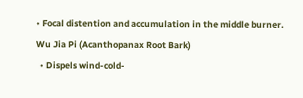• Focal distention and accumulation in the middle burner.
Wu Jia Pi (Acanthopanax Root Bark)
  • Dispels wind-cold-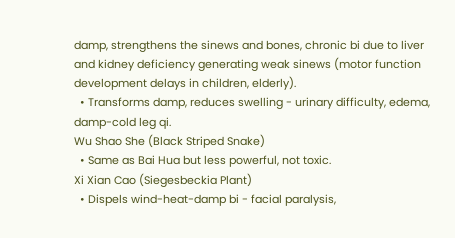damp, strengthens the sinews and bones, chronic bi due to liver and kidney deficiency generating weak sinews (motor function development delays in children, elderly).
  • Transforms damp, reduces swelling - urinary difficulty, edema, damp-cold leg qi.
Wu Shao She (Black Striped Snake)
  • Same as Bai Hua but less powerful, not toxic.
Xi Xian Cao (Siegesbeckia Plant)
  • Dispels wind-heat-damp bi - facial paralysis,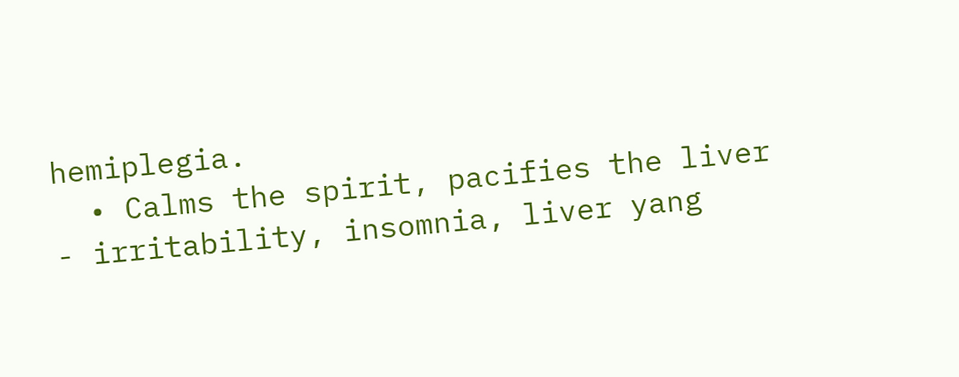hemiplegia.
  • Calms the spirit, pacifies the liver - irritability, insomnia, liver yang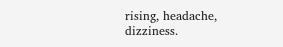rising, headache, dizziness.